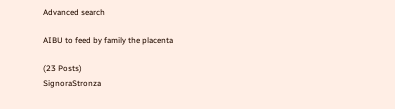Advanced search

AIBU to feed by family the placenta

(23 Posts)
SignoraStronza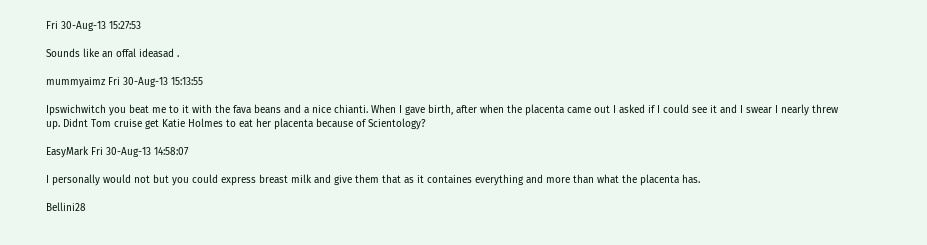Fri 30-Aug-13 15:27:53

Sounds like an offal ideasad .

mummyaimz Fri 30-Aug-13 15:13:55

Ipswichwitch you beat me to it with the fava beans and a nice chianti. When I gave birth, after when the placenta came out I asked if I could see it and I swear I nearly threw up. Didnt Tom cruise get Katie Holmes to eat her placenta because of Scientology?

EasyMark Fri 30-Aug-13 14:58:07

I personally would not but you could express breast milk and give them that as it containes everything and more than what the placenta has.

Bellini28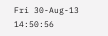Fri 30-Aug-13 14:50:56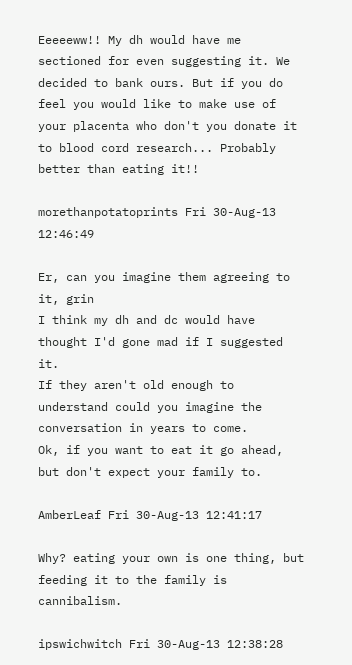Eeeeeww!! My dh would have me sectioned for even suggesting it. We decided to bank ours. But if you do feel you would like to make use of your placenta who don't you donate it to blood cord research... Probably better than eating it!!

morethanpotatoprints Fri 30-Aug-13 12:46:49

Er, can you imagine them agreeing to it, grin
I think my dh and dc would have thought I'd gone mad if I suggested it.
If they aren't old enough to understand could you imagine the conversation in years to come.
Ok, if you want to eat it go ahead, but don't expect your family to.

AmberLeaf Fri 30-Aug-13 12:41:17

Why? eating your own is one thing, but feeding it to the family is cannibalism.

ipswichwitch Fri 30-Aug-13 12:38:28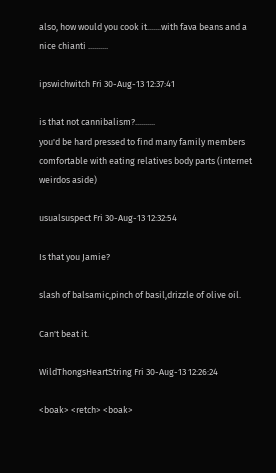also, how would you cook it.......with fava beans and a nice chianti ..........

ipswichwitch Fri 30-Aug-13 12:37:41

is that not cannibalism?..........
you'd be hard pressed to find many family members comfortable with eating relatives body parts (internet weirdos aside)

usualsuspect Fri 30-Aug-13 12:32:54

Is that you Jamie?

slash of balsamic,pinch of basil,drizzle of olive oil.

Can't beat it.

WildThongsHeartString Fri 30-Aug-13 12:26:24

<boak> <retch> <boak>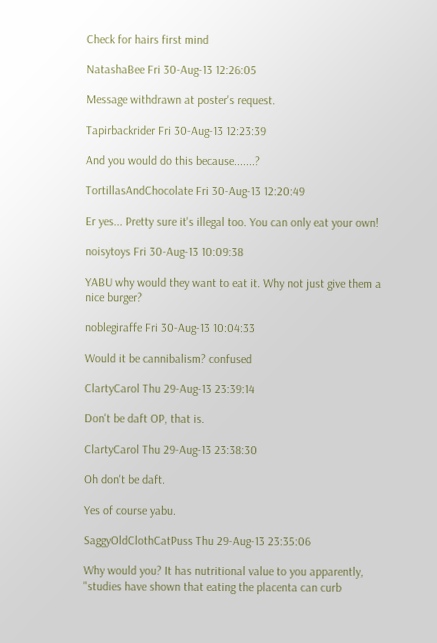Check for hairs first mind

NatashaBee Fri 30-Aug-13 12:26:05

Message withdrawn at poster's request.

Tapirbackrider Fri 30-Aug-13 12:23:39

And you would do this because.......?

TortillasAndChocolate Fri 30-Aug-13 12:20:49

Er yes... Pretty sure it's illegal too. You can only eat your own!

noisytoys Fri 30-Aug-13 10:09:38

YABU why would they want to eat it. Why not just give them a nice burger?

noblegiraffe Fri 30-Aug-13 10:04:33

Would it be cannibalism? confused

ClartyCarol Thu 29-Aug-13 23:39:14

Don't be daft OP, that is.

ClartyCarol Thu 29-Aug-13 23:38:30

Oh don't be daft.

Yes of course yabu.

SaggyOldClothCatPuss Thu 29-Aug-13 23:35:06

Why would you? It has nutritional value to you apparently, "studies have shown that eating the placenta can curb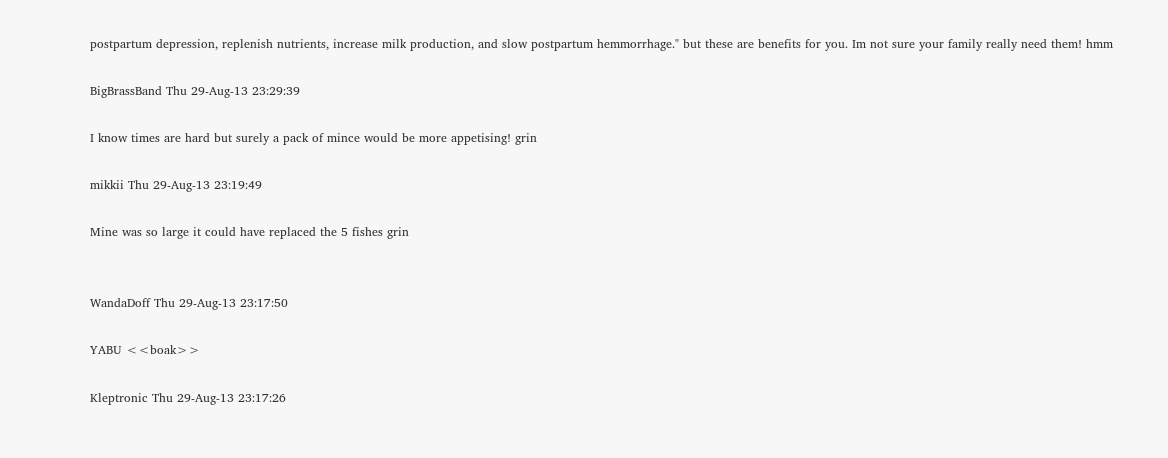postpartum depression, replenish nutrients, increase milk production, and slow postpartum hemmorrhage." but these are benefits for you. Im not sure your family really need them! hmm

BigBrassBand Thu 29-Aug-13 23:29:39

I know times are hard but surely a pack of mince would be more appetising! grin

mikkii Thu 29-Aug-13 23:19:49

Mine was so large it could have replaced the 5 fishes grin


WandaDoff Thu 29-Aug-13 23:17:50

YABU <<boak>>

Kleptronic Thu 29-Aug-13 23:17:26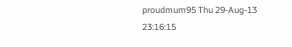proudmum95 Thu 29-Aug-13 23:16:15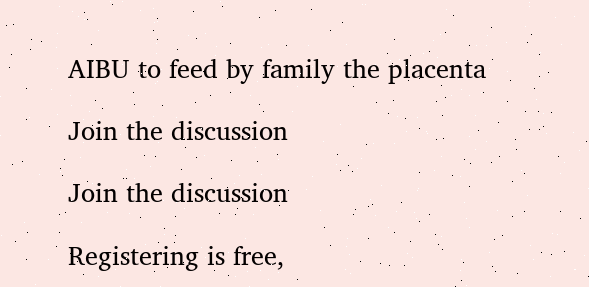AIBU to feed by family the placenta

Join the discussion

Join the discussion

Registering is free,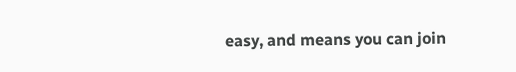easy, and means you can join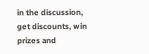in the discussion, get discounts, win prizes and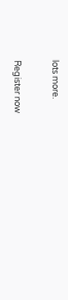lots more.

Register now